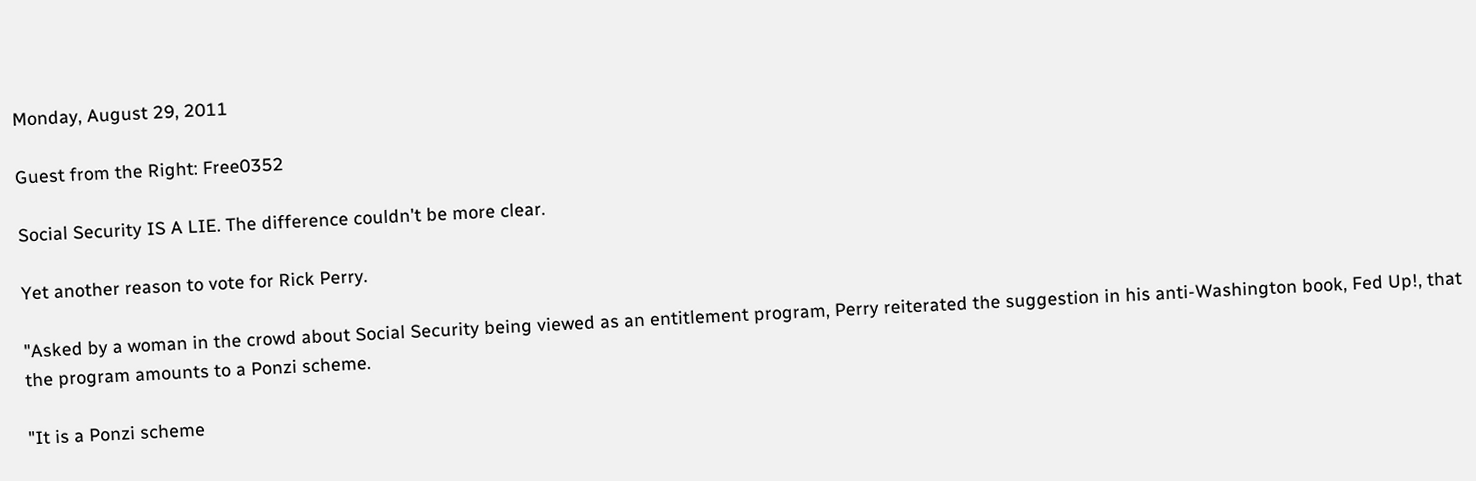Monday, August 29, 2011

Guest from the Right: Free0352

Social Security IS A LIE. The difference couldn't be more clear.

Yet another reason to vote for Rick Perry.

"Asked by a woman in the crowd about Social Security being viewed as an entitlement program, Perry reiterated the suggestion in his anti-Washington book, Fed Up!, that the program amounts to a Ponzi scheme.

"It is a Ponzi scheme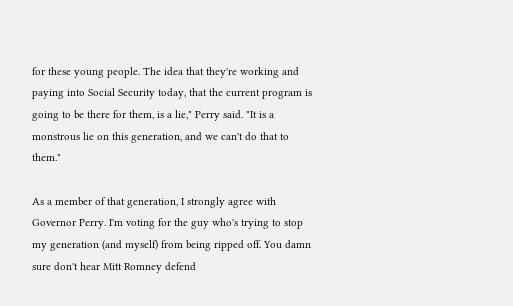for these young people. The idea that they're working and paying into Social Security today, that the current program is going to be there for them, is a lie," Perry said. "It is a monstrous lie on this generation, and we can't do that to them."

As a member of that generation, I strongly agree with Governor Perry. I'm voting for the guy who's trying to stop my generation (and myself) from being ripped off. You damn sure don't hear Mitt Romney defend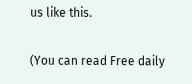us like this.

(You can read Free daily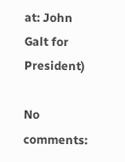at: John Galt for President)

No comments: